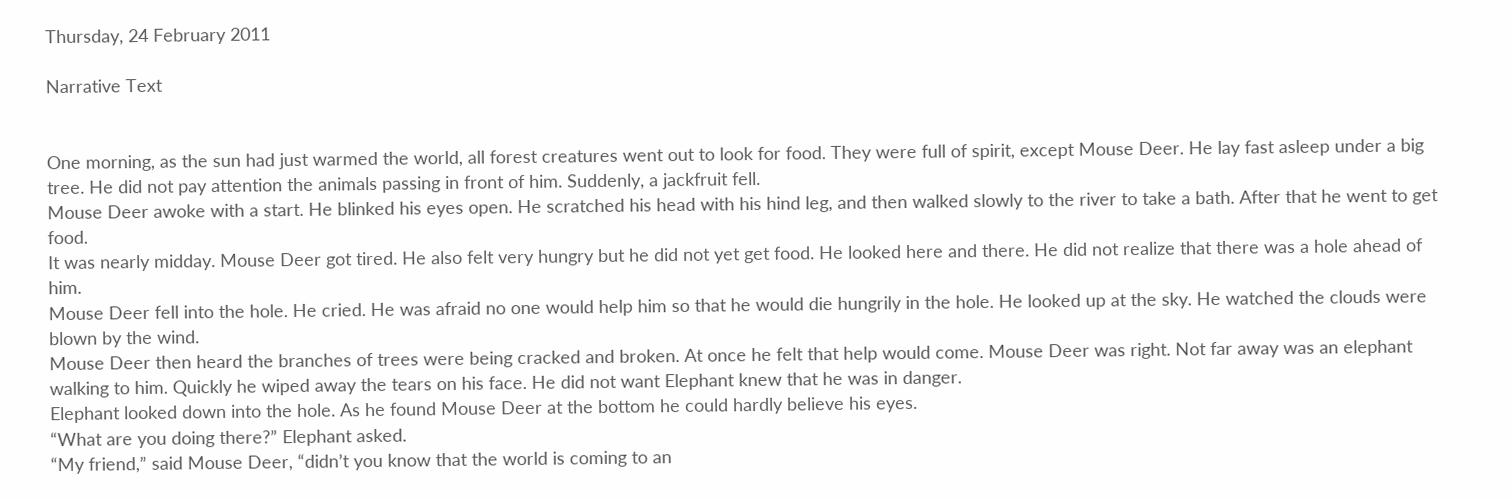Thursday, 24 February 2011

Narrative Text


One morning, as the sun had just warmed the world, all forest creatures went out to look for food. They were full of spirit, except Mouse Deer. He lay fast asleep under a big tree. He did not pay attention the animals passing in front of him. Suddenly, a jackfruit fell.
Mouse Deer awoke with a start. He blinked his eyes open. He scratched his head with his hind leg, and then walked slowly to the river to take a bath. After that he went to get food.
It was nearly midday. Mouse Deer got tired. He also felt very hungry but he did not yet get food. He looked here and there. He did not realize that there was a hole ahead of him.
Mouse Deer fell into the hole. He cried. He was afraid no one would help him so that he would die hungrily in the hole. He looked up at the sky. He watched the clouds were blown by the wind.
Mouse Deer then heard the branches of trees were being cracked and broken. At once he felt that help would come. Mouse Deer was right. Not far away was an elephant walking to him. Quickly he wiped away the tears on his face. He did not want Elephant knew that he was in danger.
Elephant looked down into the hole. As he found Mouse Deer at the bottom he could hardly believe his eyes.
“What are you doing there?” Elephant asked.
“My friend,” said Mouse Deer, “didn’t you know that the world is coming to an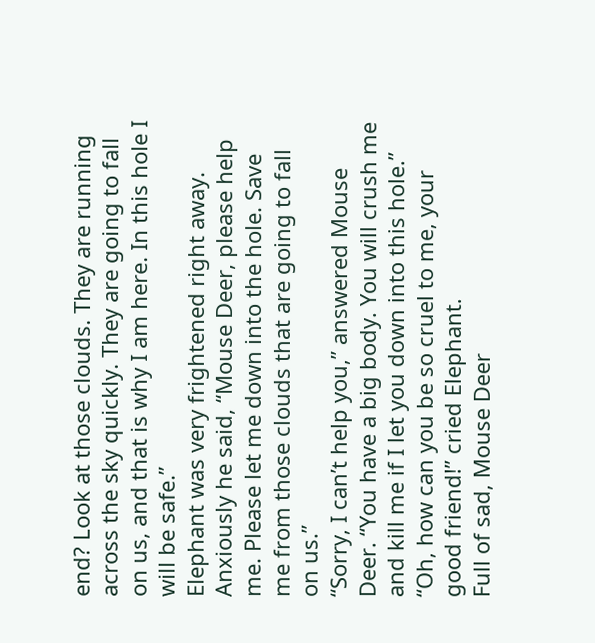end? Look at those clouds. They are running across the sky quickly. They are going to fall on us, and that is why I am here. In this hole I will be safe.”
Elephant was very frightened right away. Anxiously he said, “Mouse Deer, please help me. Please let me down into the hole. Save me from those clouds that are going to fall on us.”
“Sorry, I can’t help you,” answered Mouse Deer. “You have a big body. You will crush me and kill me if I let you down into this hole.”
“Oh, how can you be so cruel to me, your good friend!” cried Elephant.
Full of sad, Mouse Deer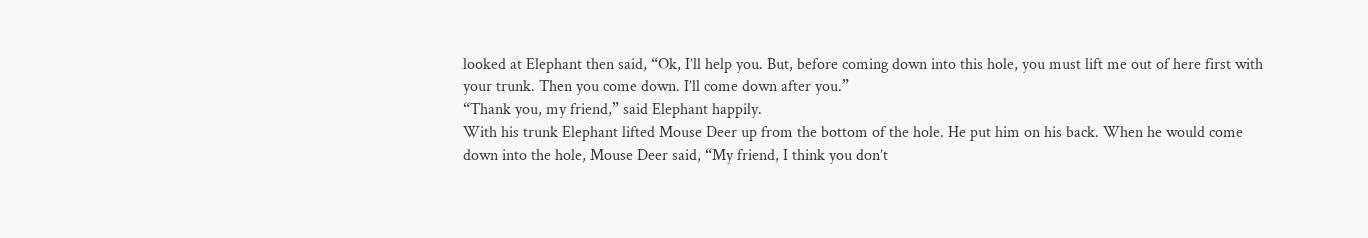looked at Elephant then said, “Ok, I’ll help you. But, before coming down into this hole, you must lift me out of here first with your trunk. Then you come down. I’ll come down after you.”
“Thank you, my friend,” said Elephant happily.
With his trunk Elephant lifted Mouse Deer up from the bottom of the hole. He put him on his back. When he would come down into the hole, Mouse Deer said, “My friend, I think you don’t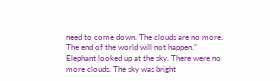need to come down. The clouds are no more. The end of the world will not happen.”
Elephant looked up at the sky. There were no more clouds. The sky was bright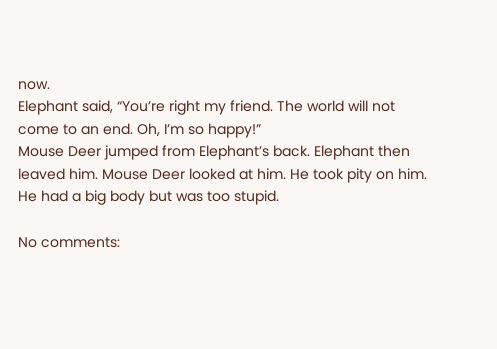now.
Elephant said, “You’re right my friend. The world will not come to an end. Oh, I’m so happy!”
Mouse Deer jumped from Elephant’s back. Elephant then leaved him. Mouse Deer looked at him. He took pity on him. He had a big body but was too stupid.

No comments: